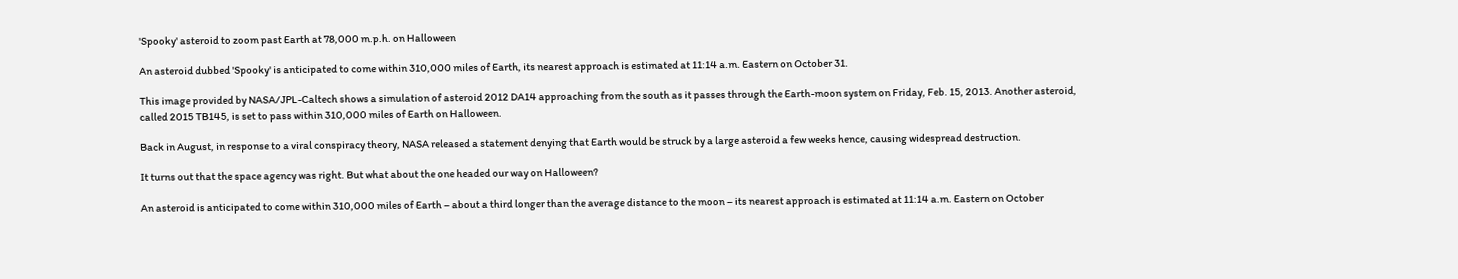'Spooky' asteroid to zoom past Earth at 78,000 m.p.h. on Halloween

An asteroid dubbed 'Spooky' is anticipated to come within 310,000 miles of Earth, its nearest approach is estimated at 11:14 a.m. Eastern on October 31.

This image provided by NASA/JPL-Caltech shows a simulation of asteroid 2012 DA14 approaching from the south as it passes through the Earth-moon system on Friday, Feb. 15, 2013. Another asteroid, called 2015 TB145, is set to pass within 310,000 miles of Earth on Halloween.

Back in August, in response to a viral conspiracy theory, NASA released a statement denying that Earth would be struck by a large asteroid a few weeks hence, causing widespread destruction.

It turns out that the space agency was right. But what about the one headed our way on Halloween?

An asteroid is anticipated to come within 310,000 miles of Earth – about a third longer than the average distance to the moon – its nearest approach is estimated at 11:14 a.m. Eastern on October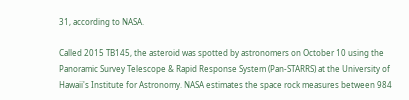31, according to NASA.

Called 2015 TB145, the asteroid was spotted by astronomers on October 10 using the Panoramic Survey Telescope & Rapid Response System (Pan-STARRS) at the University of Hawaii's Institute for Astronomy. NASA estimates the space rock measures between 984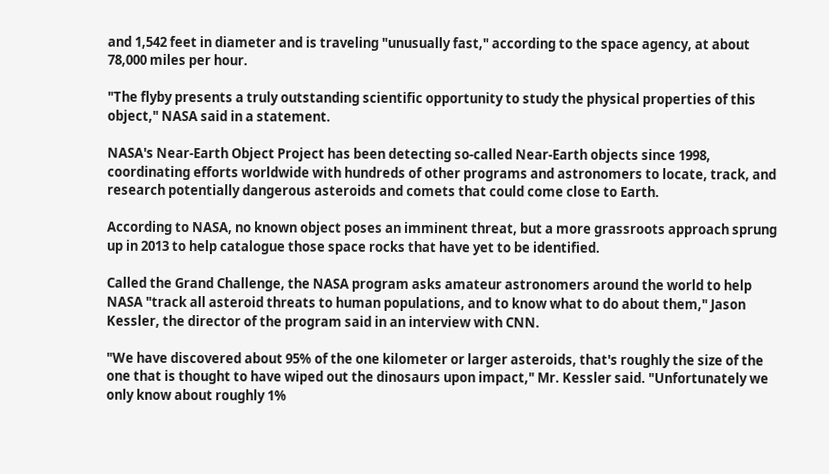and 1,542 feet in diameter and is traveling "unusually fast," according to the space agency, at about 78,000 miles per hour.

"The flyby presents a truly outstanding scientific opportunity to study the physical properties of this object," NASA said in a statement.

NASA's Near-Earth Object Project has been detecting so-called Near-Earth objects since 1998, coordinating efforts worldwide with hundreds of other programs and astronomers to locate, track, and research potentially dangerous asteroids and comets that could come close to Earth.

According to NASA, no known object poses an imminent threat, but a more grassroots approach sprung up in 2013 to help catalogue those space rocks that have yet to be identified.

Called the Grand Challenge, the NASA program asks amateur astronomers around the world to help NASA "track all asteroid threats to human populations, and to know what to do about them," Jason Kessler, the director of the program said in an interview with CNN.

"We have discovered about 95% of the one kilometer or larger asteroids, that's roughly the size of the one that is thought to have wiped out the dinosaurs upon impact," Mr. Kessler said. "Unfortunately we only know about roughly 1%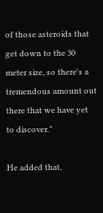of those asteroids that get down to the 30 meter size, so there's a tremendous amount out there that we have yet to discover."

He added that,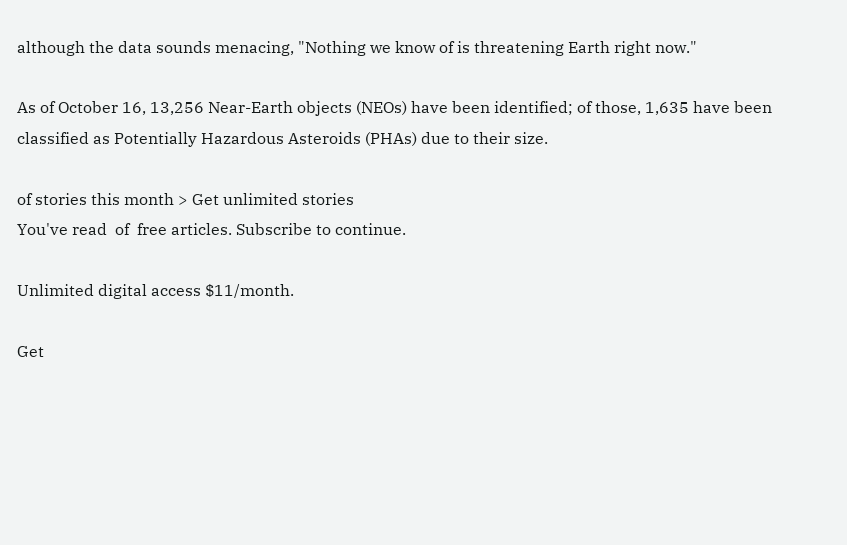although the data sounds menacing, "Nothing we know of is threatening Earth right now."

As of October 16, 13,256 Near-Earth objects (NEOs) have been identified; of those, 1,635 have been classified as Potentially Hazardous Asteroids (PHAs) due to their size.

of stories this month > Get unlimited stories
You've read  of  free articles. Subscribe to continue.

Unlimited digital access $11/month.

Get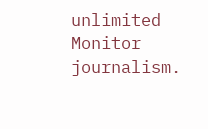unlimited Monitor journalism.